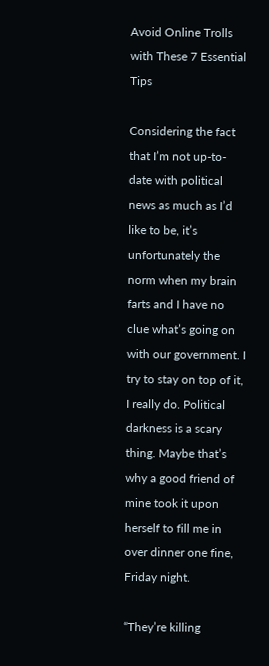Avoid Online Trolls with These 7 Essential Tips

Considering the fact that I’m not up-to-date with political news as much as I’d like to be, it’s unfortunately the norm when my brain farts and I have no clue what’s going on with our government. I try to stay on top of it, I really do. Political darkness is a scary thing. Maybe that’s why a good friend of mine took it upon herself to fill me in over dinner one fine, Friday night.

“They’re killing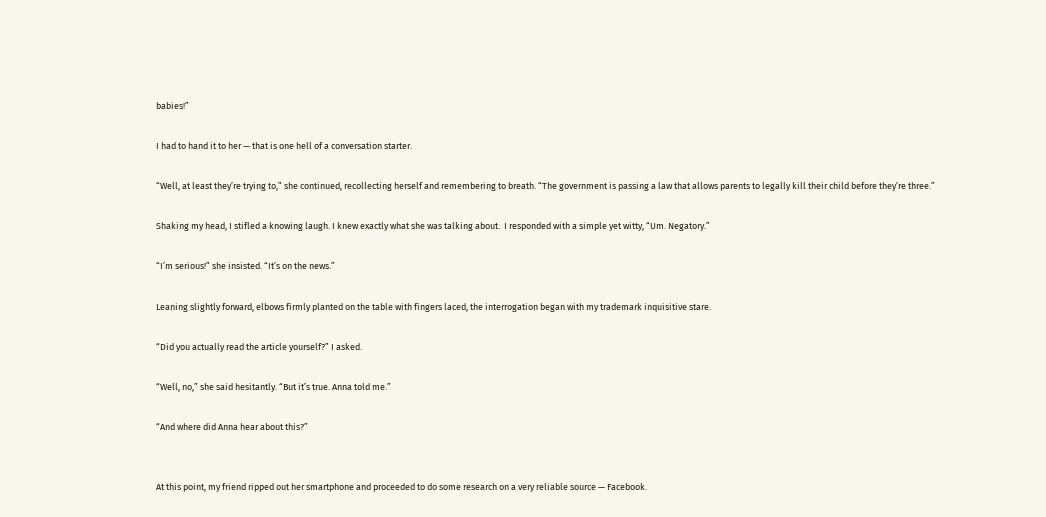babies!”

I had to hand it to her — that is one hell of a conversation starter.

“Well, at least they’re trying to,” she continued, recollecting herself and remembering to breath. “The government is passing a law that allows parents to legally kill their child before they’re three.”

Shaking my head, I stifled a knowing laugh. I knew exactly what she was talking about.  I responded with a simple yet witty, “Um. Negatory.”

“I’m serious!” she insisted. “It’s on the news.”

Leaning slightly forward, elbows firmly planted on the table with fingers laced, the interrogation began with my trademark inquisitive stare.

“Did you actually read the article yourself?” I asked.

“Well, no,” she said hesitantly. “But it’s true. Anna told me.”

“And where did Anna hear about this?”


At this point, my friend ripped out her smartphone and proceeded to do some research on a very reliable source — Facebook.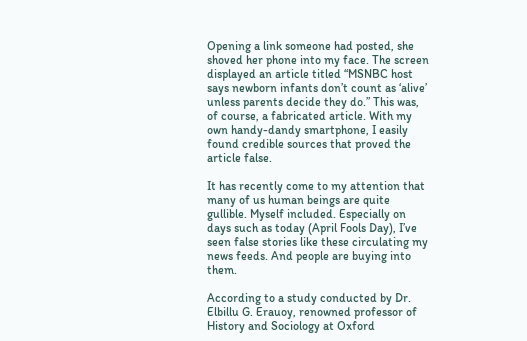Opening a link someone had posted, she shoved her phone into my face. The screen displayed an article titled “MSNBC host says newborn infants don’t count as ‘alive’ unless parents decide they do.” This was, of course, a fabricated article. With my own handy-dandy smartphone, I easily found credible sources that proved the article false.

It has recently come to my attention that many of us human beings are quite gullible. Myself included. Especially on days such as today (April Fools Day), I’ve seen false stories like these circulating my news feeds. And people are buying into them.

According to a study conducted by Dr. Elbillu G. Erauoy, renowned professor of History and Sociology at Oxford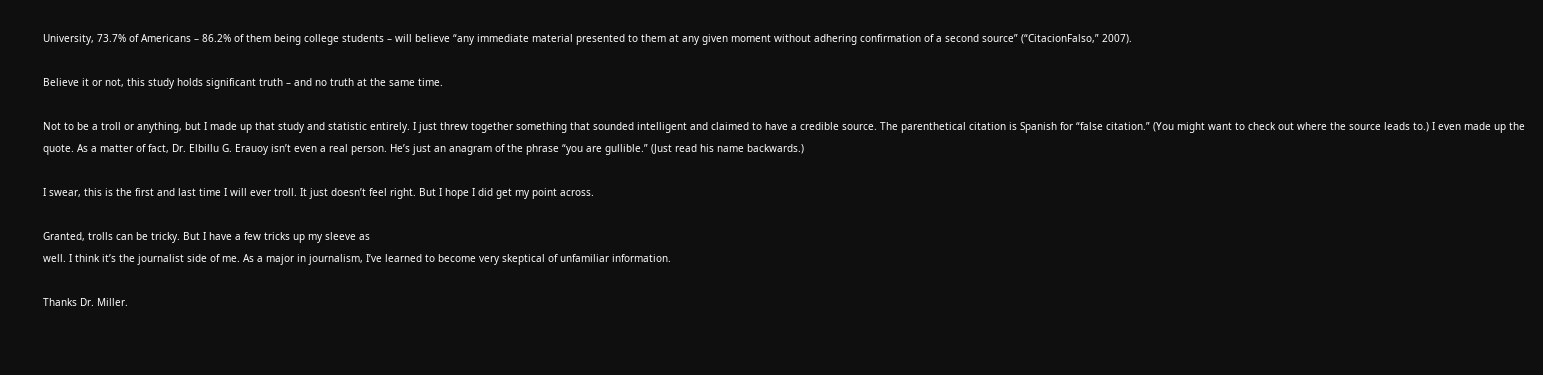University, 73.7% of Americans – 86.2% of them being college students – will believe “any immediate material presented to them at any given moment without adhering confirmation of a second source” (“CitacionFalso,” 2007).

Believe it or not, this study holds significant truth – and no truth at the same time.

Not to be a troll or anything, but I made up that study and statistic entirely. I just threw together something that sounded intelligent and claimed to have a credible source. The parenthetical citation is Spanish for “false citation.” (You might want to check out where the source leads to.) I even made up the quote. As a matter of fact, Dr. Elbillu G. Erauoy isn’t even a real person. He’s just an anagram of the phrase “you are gullible.” (Just read his name backwards.)

I swear, this is the first and last time I will ever troll. It just doesn’t feel right. But I hope I did get my point across.

Granted, trolls can be tricky. But I have a few tricks up my sleeve as
well. I think it’s the journalist side of me. As a major in journalism, I’ve learned to become very skeptical of unfamiliar information.

Thanks Dr. Miller.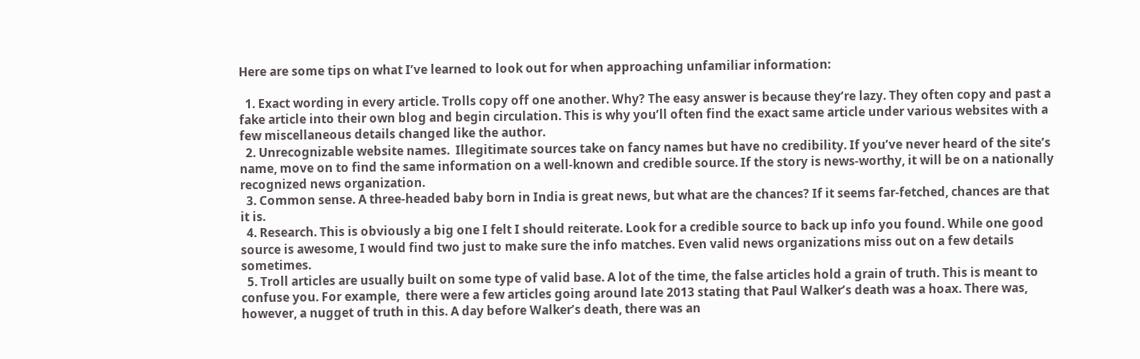Here are some tips on what I’ve learned to look out for when approaching unfamiliar information:

  1. Exact wording in every article. Trolls copy off one another. Why? The easy answer is because they’re lazy. They often copy and past a fake article into their own blog and begin circulation. This is why you’ll often find the exact same article under various websites with a few miscellaneous details changed like the author.
  2. Unrecognizable website names.  Illegitimate sources take on fancy names but have no credibility. If you’ve never heard of the site’s name, move on to find the same information on a well-known and credible source. If the story is news-worthy, it will be on a nationally recognized news organization.
  3. Common sense. A three-headed baby born in India is great news, but what are the chances? If it seems far-fetched, chances are that it is.
  4. Research. This is obviously a big one I felt I should reiterate. Look for a credible source to back up info you found. While one good source is awesome, I would find two just to make sure the info matches. Even valid news organizations miss out on a few details sometimes.
  5. Troll articles are usually built on some type of valid base. A lot of the time, the false articles hold a grain of truth. This is meant to confuse you. For example,  there were a few articles going around late 2013 stating that Paul Walker’s death was a hoax. There was, however, a nugget of truth in this. A day before Walker’s death, there was an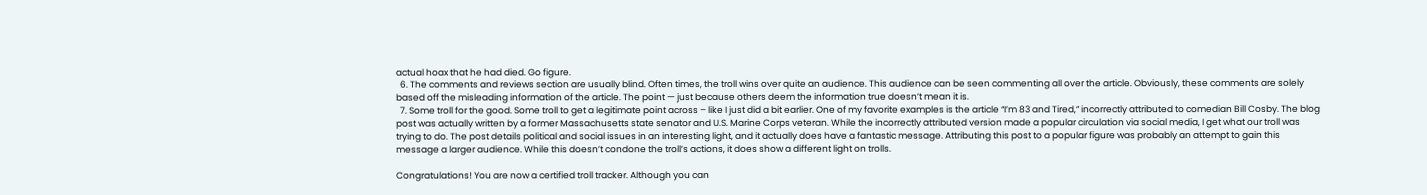actual hoax that he had died. Go figure.
  6. The comments and reviews section are usually blind. Often times, the troll wins over quite an audience. This audience can be seen commenting all over the article. Obviously, these comments are solely based off the misleading information of the article. The point — just because others deem the information true doesn’t mean it is.
  7. Some troll for the good. Some troll to get a legitimate point across – like I just did a bit earlier. One of my favorite examples is the article “I’m 83 and Tired,” incorrectly attributed to comedian Bill Cosby. The blog post was actually written by a former Massachusetts state senator and U.S. Marine Corps veteran. While the incorrectly attributed version made a popular circulation via social media, I get what our troll was trying to do. The post details political and social issues in an interesting light, and it actually does have a fantastic message. Attributing this post to a popular figure was probably an attempt to gain this message a larger audience. While this doesn’t condone the troll’s actions, it does show a different light on trolls.

Congratulations! You are now a certified troll tracker. Although you can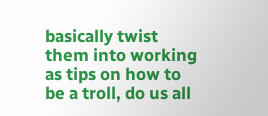basically twist them into working as tips on how to be a troll, do us all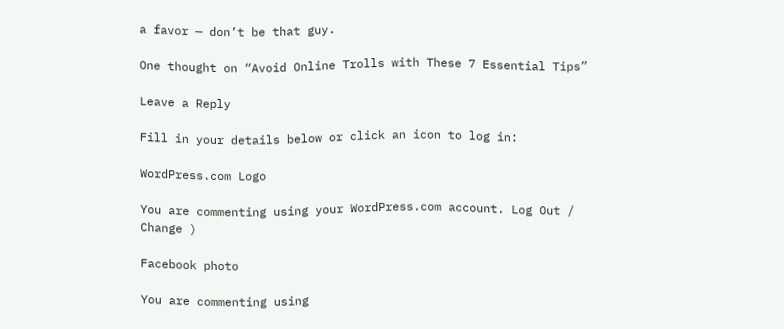a favor — don’t be that guy.

One thought on “Avoid Online Trolls with These 7 Essential Tips”

Leave a Reply

Fill in your details below or click an icon to log in:

WordPress.com Logo

You are commenting using your WordPress.com account. Log Out /  Change )

Facebook photo

You are commenting using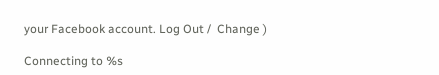your Facebook account. Log Out /  Change )

Connecting to %s